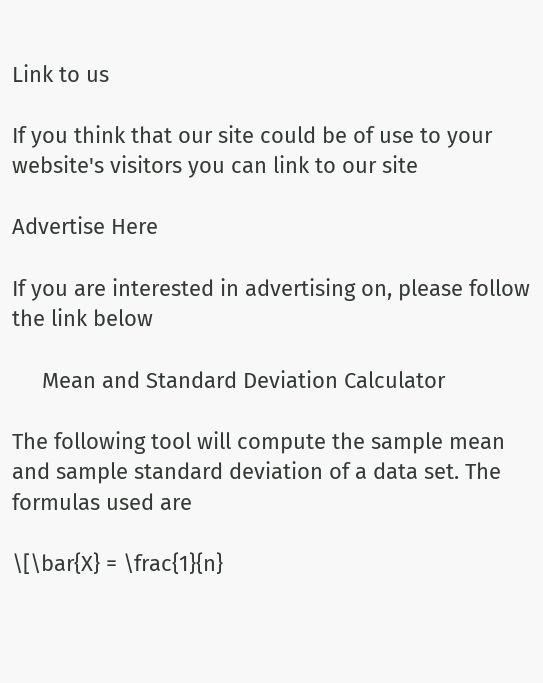Link to us

If you think that our site could be of use to your website's visitors you can link to our site

Advertise Here

If you are interested in advertising on, please follow the link below

     Mean and Standard Deviation Calculator

The following tool will compute the sample mean and sample standard deviation of a data set. The formulas used are

\[\bar{X} = \frac{1}{n}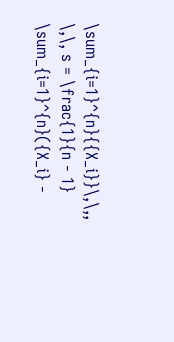\sum_{i=1}^{n}{{X_i}}\,\,, \,\, s = \frac{1}{n - 1} \sum_{i=1}^{n}({X_i} -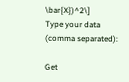\bar{X})^2\]
Type your data (comma separated):

Get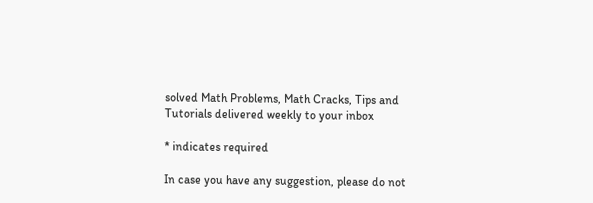solved Math Problems, Math Cracks, Tips and Tutorials delivered weekly to your inbox

* indicates required

In case you have any suggestion, please do not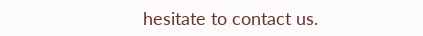hesitate to contact us.